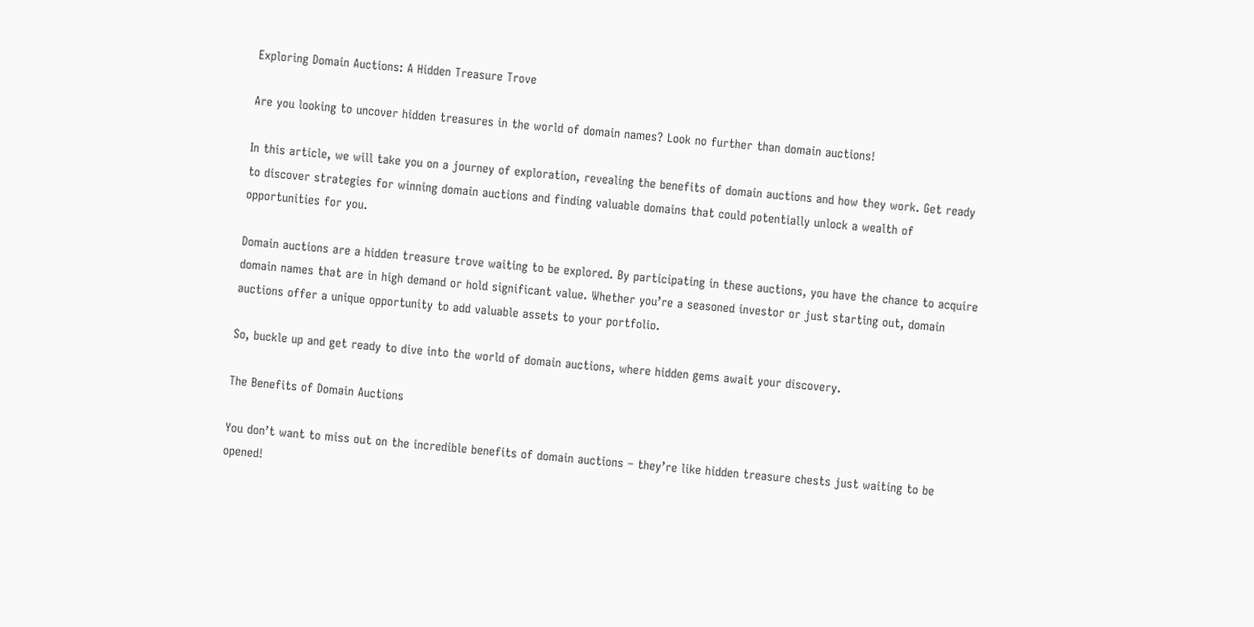Exploring Domain Auctions: A Hidden Treasure Trove

Are you looking to uncover hidden treasures in the world of domain names? Look no further than domain auctions!

In this article, we will take you on a journey of exploration, revealing the benefits of domain auctions and how they work. Get ready to discover strategies for winning domain auctions and finding valuable domains that could potentially unlock a wealth of opportunities for you.

Domain auctions are a hidden treasure trove waiting to be explored. By participating in these auctions, you have the chance to acquire domain names that are in high demand or hold significant value. Whether you’re a seasoned investor or just starting out, domain auctions offer a unique opportunity to add valuable assets to your portfolio.

So, buckle up and get ready to dive into the world of domain auctions, where hidden gems await your discovery.

The Benefits of Domain Auctions

You don’t want to miss out on the incredible benefits of domain auctions – they’re like hidden treasure chests just waiting to be opened!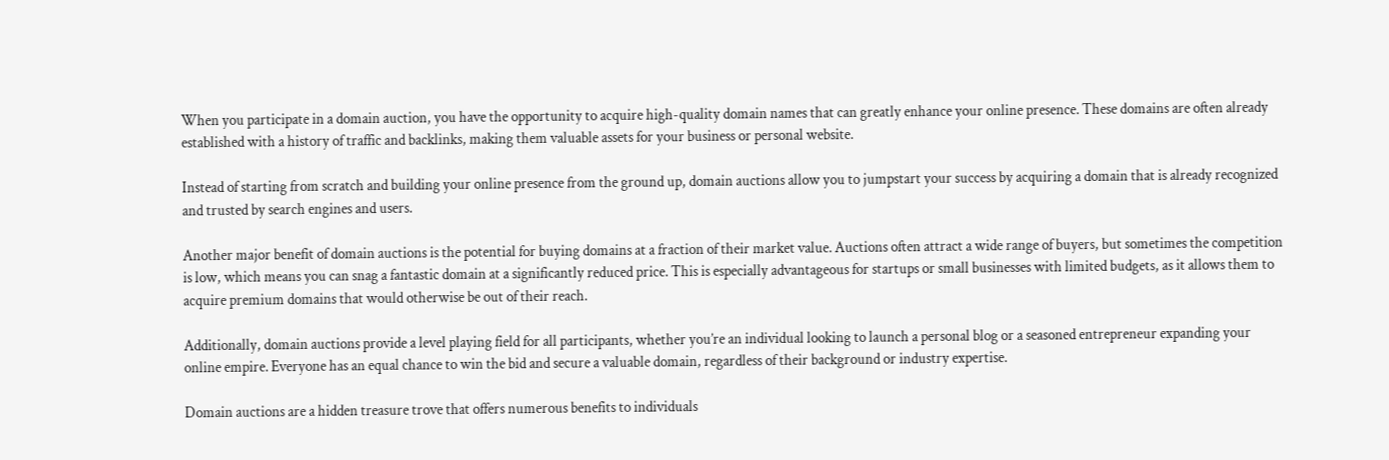When you participate in a domain auction, you have the opportunity to acquire high-quality domain names that can greatly enhance your online presence. These domains are often already established with a history of traffic and backlinks, making them valuable assets for your business or personal website.

Instead of starting from scratch and building your online presence from the ground up, domain auctions allow you to jumpstart your success by acquiring a domain that is already recognized and trusted by search engines and users.

Another major benefit of domain auctions is the potential for buying domains at a fraction of their market value. Auctions often attract a wide range of buyers, but sometimes the competition is low, which means you can snag a fantastic domain at a significantly reduced price. This is especially advantageous for startups or small businesses with limited budgets, as it allows them to acquire premium domains that would otherwise be out of their reach.

Additionally, domain auctions provide a level playing field for all participants, whether you’re an individual looking to launch a personal blog or a seasoned entrepreneur expanding your online empire. Everyone has an equal chance to win the bid and secure a valuable domain, regardless of their background or industry expertise.

Domain auctions are a hidden treasure trove that offers numerous benefits to individuals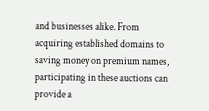and businesses alike. From acquiring established domains to saving money on premium names, participating in these auctions can provide a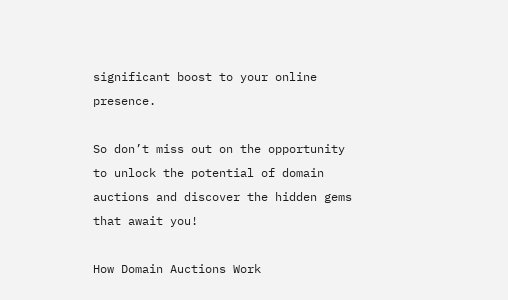significant boost to your online presence.

So don’t miss out on the opportunity to unlock the potential of domain auctions and discover the hidden gems that await you!

How Domain Auctions Work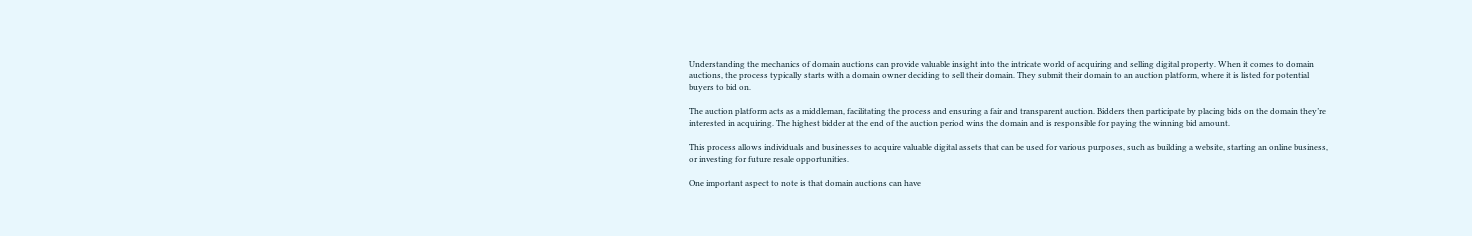Understanding the mechanics of domain auctions can provide valuable insight into the intricate world of acquiring and selling digital property. When it comes to domain auctions, the process typically starts with a domain owner deciding to sell their domain. They submit their domain to an auction platform, where it is listed for potential buyers to bid on.

The auction platform acts as a middleman, facilitating the process and ensuring a fair and transparent auction. Bidders then participate by placing bids on the domain they’re interested in acquiring. The highest bidder at the end of the auction period wins the domain and is responsible for paying the winning bid amount.

This process allows individuals and businesses to acquire valuable digital assets that can be used for various purposes, such as building a website, starting an online business, or investing for future resale opportunities.

One important aspect to note is that domain auctions can have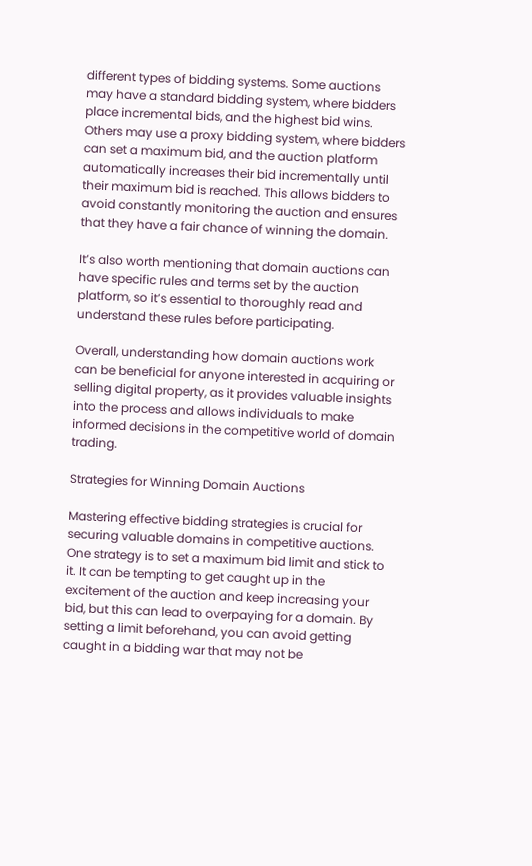different types of bidding systems. Some auctions may have a standard bidding system, where bidders place incremental bids, and the highest bid wins. Others may use a proxy bidding system, where bidders can set a maximum bid, and the auction platform automatically increases their bid incrementally until their maximum bid is reached. This allows bidders to avoid constantly monitoring the auction and ensures that they have a fair chance of winning the domain.

It’s also worth mentioning that domain auctions can have specific rules and terms set by the auction platform, so it’s essential to thoroughly read and understand these rules before participating.

Overall, understanding how domain auctions work can be beneficial for anyone interested in acquiring or selling digital property, as it provides valuable insights into the process and allows individuals to make informed decisions in the competitive world of domain trading.

Strategies for Winning Domain Auctions

Mastering effective bidding strategies is crucial for securing valuable domains in competitive auctions. One strategy is to set a maximum bid limit and stick to it. It can be tempting to get caught up in the excitement of the auction and keep increasing your bid, but this can lead to overpaying for a domain. By setting a limit beforehand, you can avoid getting caught in a bidding war that may not be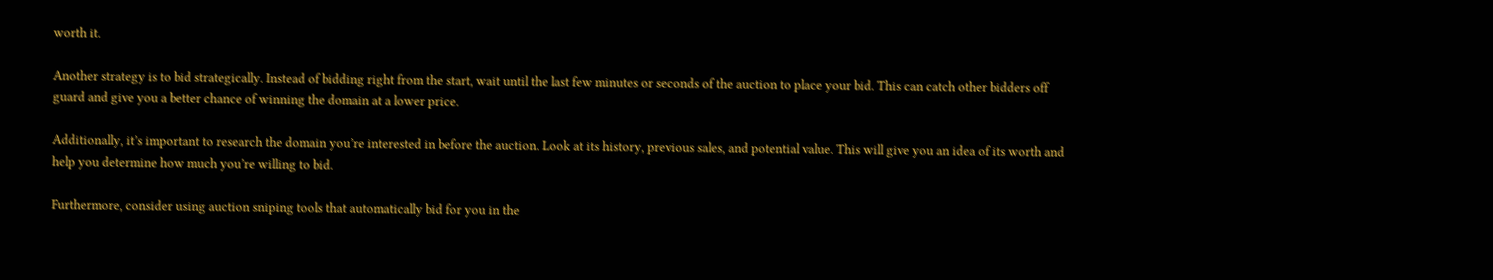worth it.

Another strategy is to bid strategically. Instead of bidding right from the start, wait until the last few minutes or seconds of the auction to place your bid. This can catch other bidders off guard and give you a better chance of winning the domain at a lower price.

Additionally, it’s important to research the domain you’re interested in before the auction. Look at its history, previous sales, and potential value. This will give you an idea of its worth and help you determine how much you’re willing to bid.

Furthermore, consider using auction sniping tools that automatically bid for you in the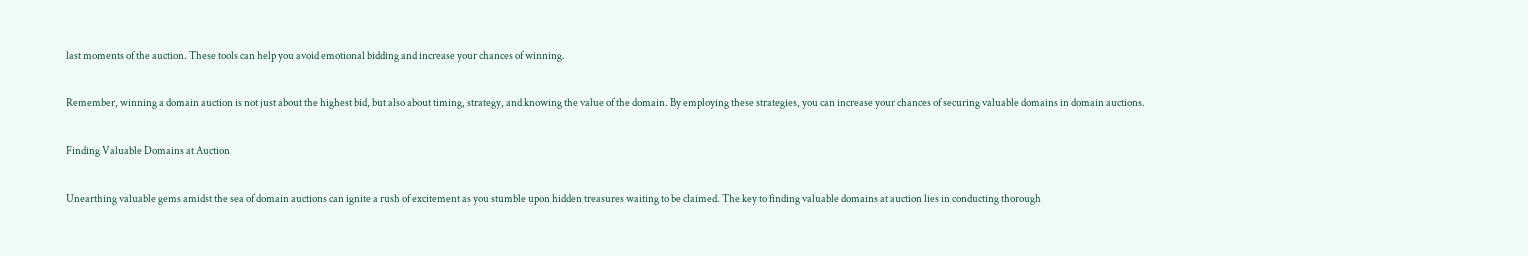last moments of the auction. These tools can help you avoid emotional bidding and increase your chances of winning.

Remember, winning a domain auction is not just about the highest bid, but also about timing, strategy, and knowing the value of the domain. By employing these strategies, you can increase your chances of securing valuable domains in domain auctions.

Finding Valuable Domains at Auction

Unearthing valuable gems amidst the sea of domain auctions can ignite a rush of excitement as you stumble upon hidden treasures waiting to be claimed. The key to finding valuable domains at auction lies in conducting thorough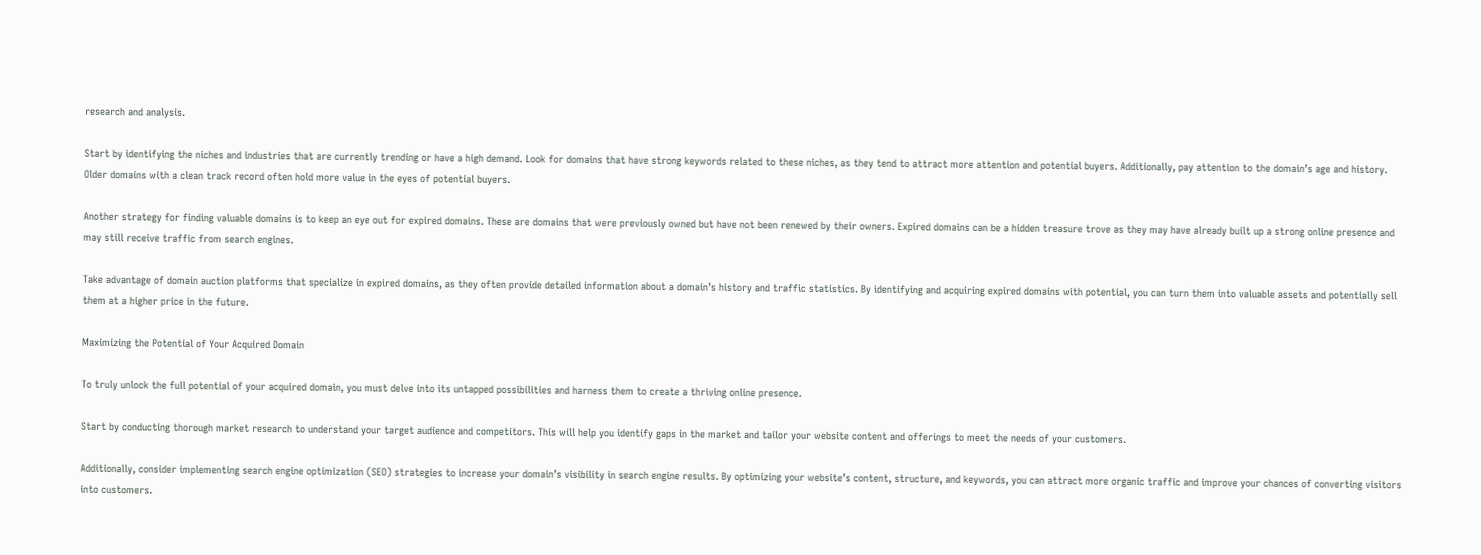research and analysis.

Start by identifying the niches and industries that are currently trending or have a high demand. Look for domains that have strong keywords related to these niches, as they tend to attract more attention and potential buyers. Additionally, pay attention to the domain’s age and history. Older domains with a clean track record often hold more value in the eyes of potential buyers.

Another strategy for finding valuable domains is to keep an eye out for expired domains. These are domains that were previously owned but have not been renewed by their owners. Expired domains can be a hidden treasure trove as they may have already built up a strong online presence and may still receive traffic from search engines.

Take advantage of domain auction platforms that specialize in expired domains, as they often provide detailed information about a domain’s history and traffic statistics. By identifying and acquiring expired domains with potential, you can turn them into valuable assets and potentially sell them at a higher price in the future.

Maximizing the Potential of Your Acquired Domain

To truly unlock the full potential of your acquired domain, you must delve into its untapped possibilities and harness them to create a thriving online presence.

Start by conducting thorough market research to understand your target audience and competitors. This will help you identify gaps in the market and tailor your website content and offerings to meet the needs of your customers.

Additionally, consider implementing search engine optimization (SEO) strategies to increase your domain’s visibility in search engine results. By optimizing your website’s content, structure, and keywords, you can attract more organic traffic and improve your chances of converting visitors into customers.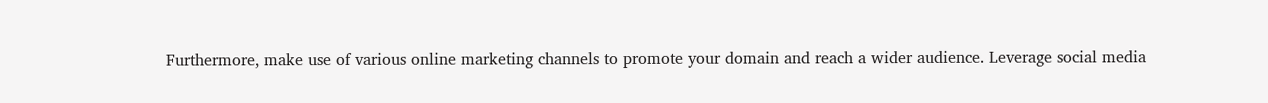Furthermore, make use of various online marketing channels to promote your domain and reach a wider audience. Leverage social media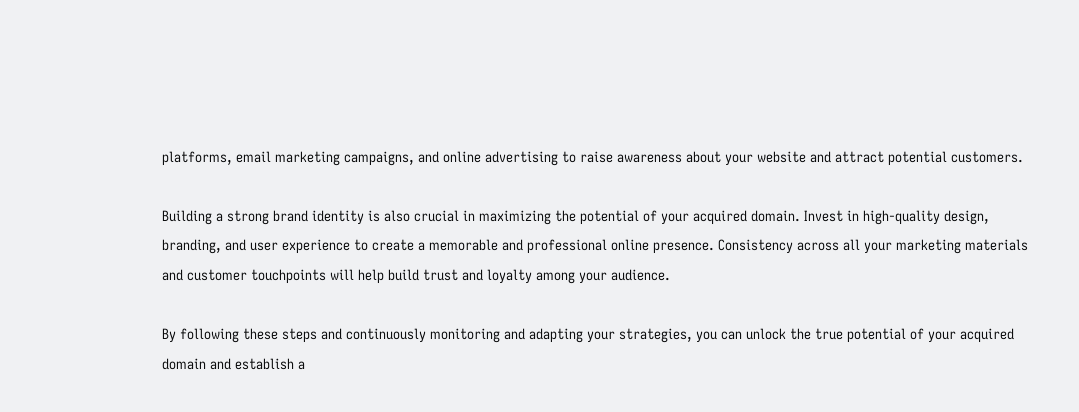platforms, email marketing campaigns, and online advertising to raise awareness about your website and attract potential customers.

Building a strong brand identity is also crucial in maximizing the potential of your acquired domain. Invest in high-quality design, branding, and user experience to create a memorable and professional online presence. Consistency across all your marketing materials and customer touchpoints will help build trust and loyalty among your audience.

By following these steps and continuously monitoring and adapting your strategies, you can unlock the true potential of your acquired domain and establish a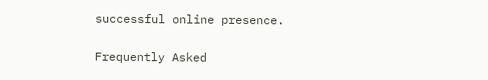successful online presence.

Frequently Asked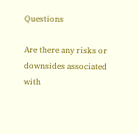Questions

Are there any risks or downsides associated with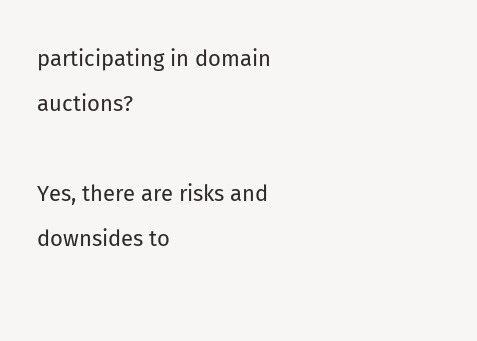participating in domain auctions?

Yes, there are risks and downsides to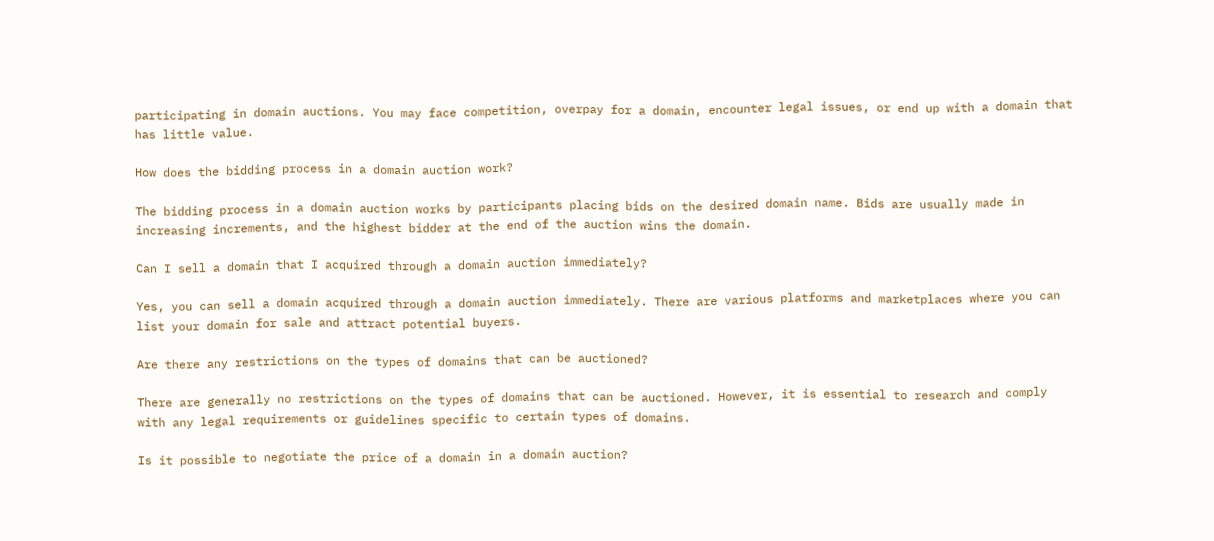participating in domain auctions. You may face competition, overpay for a domain, encounter legal issues, or end up with a domain that has little value.

How does the bidding process in a domain auction work?

The bidding process in a domain auction works by participants placing bids on the desired domain name. Bids are usually made in increasing increments, and the highest bidder at the end of the auction wins the domain.

Can I sell a domain that I acquired through a domain auction immediately?

Yes, you can sell a domain acquired through a domain auction immediately. There are various platforms and marketplaces where you can list your domain for sale and attract potential buyers.

Are there any restrictions on the types of domains that can be auctioned?

There are generally no restrictions on the types of domains that can be auctioned. However, it is essential to research and comply with any legal requirements or guidelines specific to certain types of domains.

Is it possible to negotiate the price of a domain in a domain auction?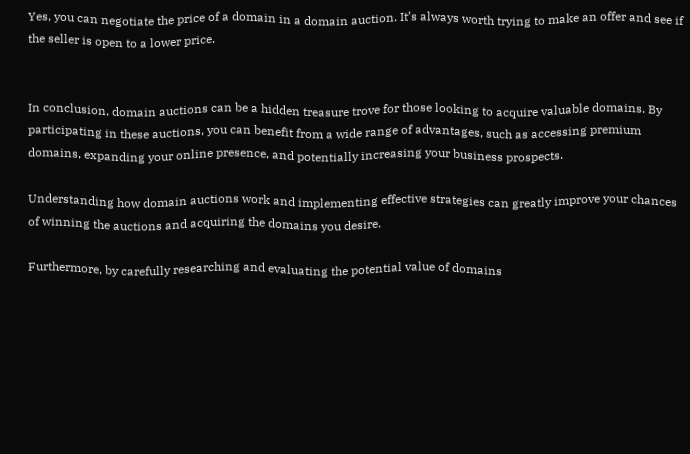Yes, you can negotiate the price of a domain in a domain auction. It’s always worth trying to make an offer and see if the seller is open to a lower price.


In conclusion, domain auctions can be a hidden treasure trove for those looking to acquire valuable domains. By participating in these auctions, you can benefit from a wide range of advantages, such as accessing premium domains, expanding your online presence, and potentially increasing your business prospects.

Understanding how domain auctions work and implementing effective strategies can greatly improve your chances of winning the auctions and acquiring the domains you desire.

Furthermore, by carefully researching and evaluating the potential value of domains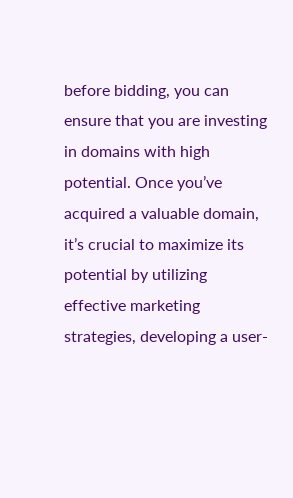before bidding, you can ensure that you are investing in domains with high potential. Once you’ve acquired a valuable domain, it’s crucial to maximize its potential by utilizing effective marketing strategies, developing a user-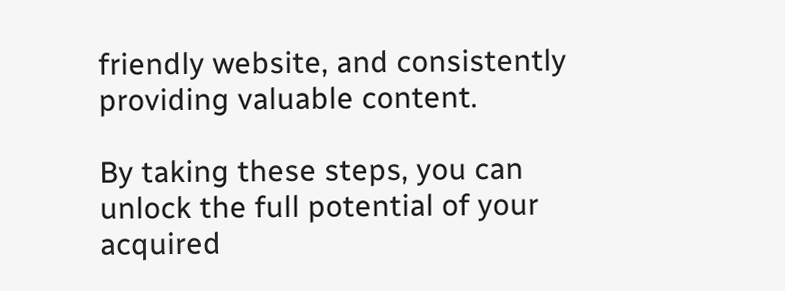friendly website, and consistently providing valuable content.

By taking these steps, you can unlock the full potential of your acquired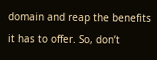domain and reap the benefits it has to offer. So, don’t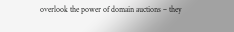overlook the power of domain auctions – they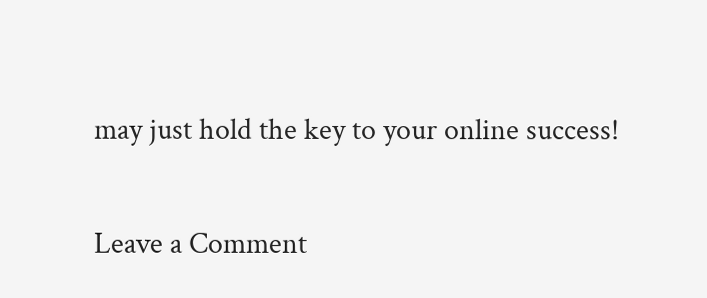may just hold the key to your online success!

Leave a Comment